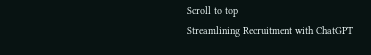Scroll to top
Streamlining Recruitment with ChatGPT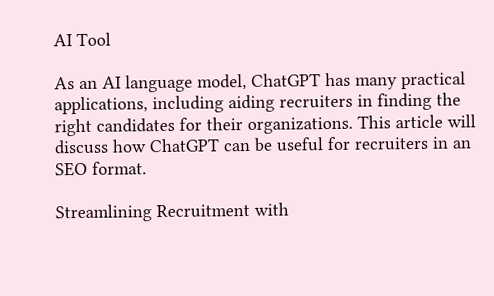AI Tool

As an AI language model, ChatGPT has many practical applications, including aiding recruiters in finding the right candidates for their organizations. This article will discuss how ChatGPT can be useful for recruiters in an SEO format.

Streamlining Recruitment with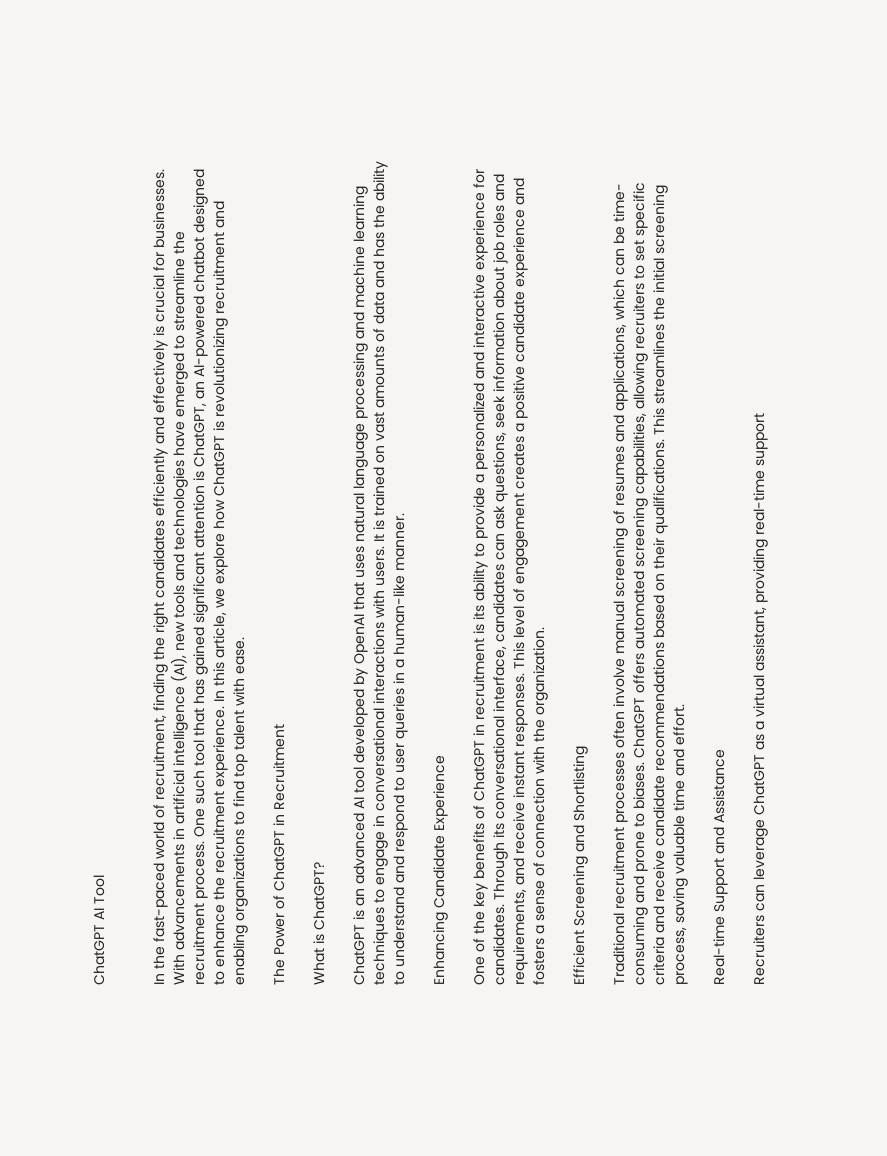ChatGPT AI Tool


In the fast-paced world of recruitment, finding the right candidates efficiently and effectively is crucial for businesses. With advancements in artificial intelligence (AI), new tools and technologies have emerged to streamline the recruitment process. One such tool that has gained significant attention is ChatGPT, an AI-powered chatbot designed to enhance the recruitment experience. In this article, we explore how ChatGPT is revolutionizing recruitment and enabling organizations to find top talent with ease.

The Power of ChatGPT in Recruitment

What is ChatGPT?

ChatGPT is an advanced AI tool developed by OpenAI that uses natural language processing and machine learning techniques to engage in conversational interactions with users. It is trained on vast amounts of data and has the ability to understand and respond to user queries in a human-like manner.

Enhancing Candidate Experience

One of the key benefits of ChatGPT in recruitment is its ability to provide a personalized and interactive experience for candidates. Through its conversational interface, candidates can ask questions, seek information about job roles and requirements, and receive instant responses. This level of engagement creates a positive candidate experience and fosters a sense of connection with the organization.

Efficient Screening and Shortlisting

Traditional recruitment processes often involve manual screening of resumes and applications, which can be time-consuming and prone to biases. ChatGPT offers automated screening capabilities, allowing recruiters to set specific criteria and receive candidate recommendations based on their qualifications. This streamlines the initial screening process, saving valuable time and effort.

Real-time Support and Assistance

Recruiters can leverage ChatGPT as a virtual assistant, providing real-time support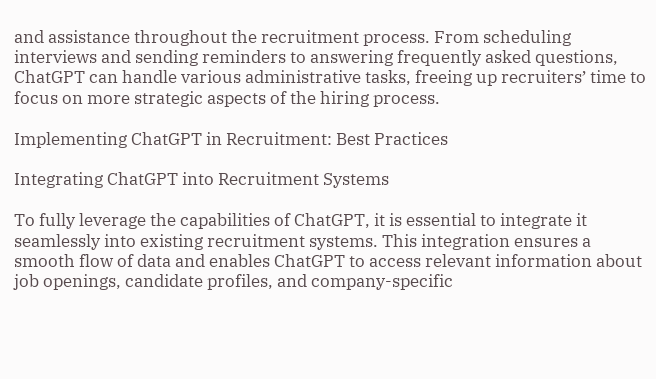and assistance throughout the recruitment process. From scheduling interviews and sending reminders to answering frequently asked questions, ChatGPT can handle various administrative tasks, freeing up recruiters’ time to focus on more strategic aspects of the hiring process.

Implementing ChatGPT in Recruitment: Best Practices

Integrating ChatGPT into Recruitment Systems

To fully leverage the capabilities of ChatGPT, it is essential to integrate it seamlessly into existing recruitment systems. This integration ensures a smooth flow of data and enables ChatGPT to access relevant information about job openings, candidate profiles, and company-specific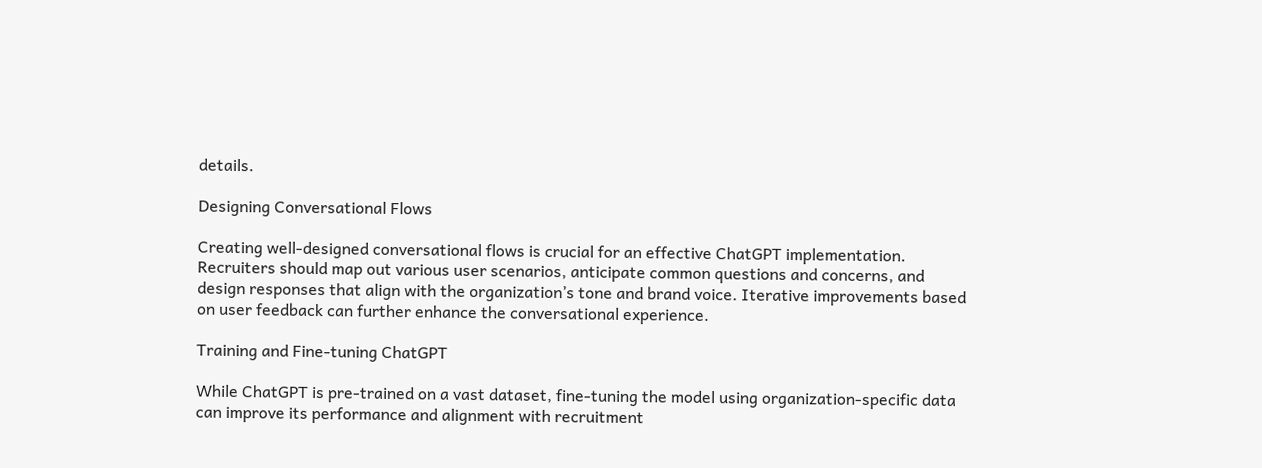details.

Designing Conversational Flows

Creating well-designed conversational flows is crucial for an effective ChatGPT implementation. Recruiters should map out various user scenarios, anticipate common questions and concerns, and design responses that align with the organization’s tone and brand voice. Iterative improvements based on user feedback can further enhance the conversational experience.

Training and Fine-tuning ChatGPT

While ChatGPT is pre-trained on a vast dataset, fine-tuning the model using organization-specific data can improve its performance and alignment with recruitment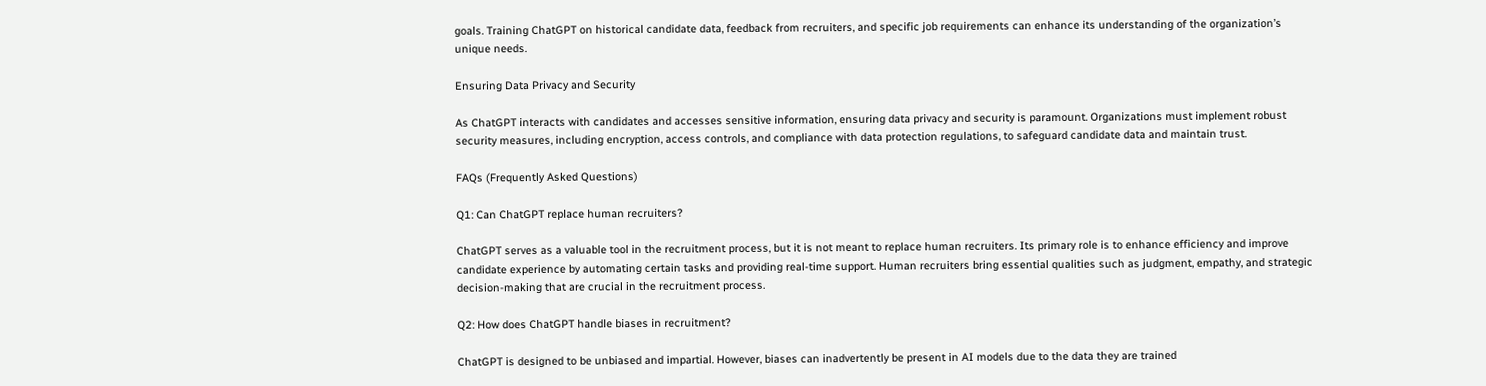goals. Training ChatGPT on historical candidate data, feedback from recruiters, and specific job requirements can enhance its understanding of the organization’s unique needs.

Ensuring Data Privacy and Security

As ChatGPT interacts with candidates and accesses sensitive information, ensuring data privacy and security is paramount. Organizations must implement robust security measures, including encryption, access controls, and compliance with data protection regulations, to safeguard candidate data and maintain trust.

FAQs (Frequently Asked Questions)

Q1: Can ChatGPT replace human recruiters?

ChatGPT serves as a valuable tool in the recruitment process, but it is not meant to replace human recruiters. Its primary role is to enhance efficiency and improve candidate experience by automating certain tasks and providing real-time support. Human recruiters bring essential qualities such as judgment, empathy, and strategic decision-making that are crucial in the recruitment process.

Q2: How does ChatGPT handle biases in recruitment?

ChatGPT is designed to be unbiased and impartial. However, biases can inadvertently be present in AI models due to the data they are trained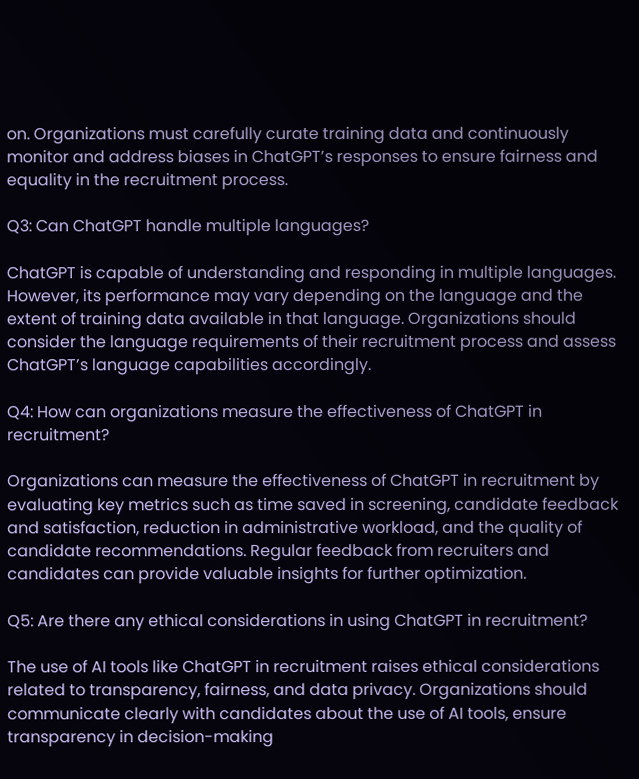on. Organizations must carefully curate training data and continuously monitor and address biases in ChatGPT’s responses to ensure fairness and equality in the recruitment process.

Q3: Can ChatGPT handle multiple languages?

ChatGPT is capable of understanding and responding in multiple languages. However, its performance may vary depending on the language and the extent of training data available in that language. Organizations should consider the language requirements of their recruitment process and assess ChatGPT’s language capabilities accordingly.

Q4: How can organizations measure the effectiveness of ChatGPT in recruitment?

Organizations can measure the effectiveness of ChatGPT in recruitment by evaluating key metrics such as time saved in screening, candidate feedback and satisfaction, reduction in administrative workload, and the quality of candidate recommendations. Regular feedback from recruiters and candidates can provide valuable insights for further optimization.

Q5: Are there any ethical considerations in using ChatGPT in recruitment?

The use of AI tools like ChatGPT in recruitment raises ethical considerations related to transparency, fairness, and data privacy. Organizations should communicate clearly with candidates about the use of AI tools, ensure transparency in decision-making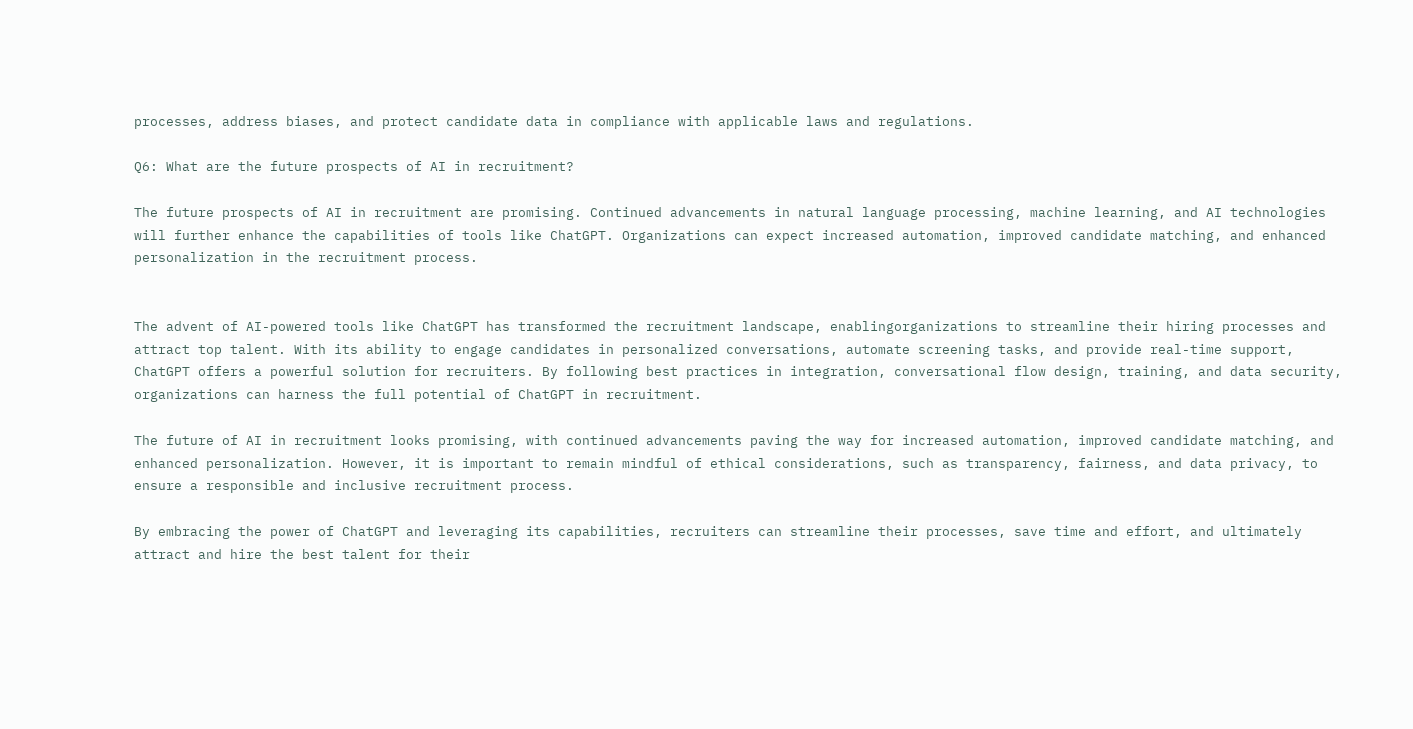processes, address biases, and protect candidate data in compliance with applicable laws and regulations.

Q6: What are the future prospects of AI in recruitment?

The future prospects of AI in recruitment are promising. Continued advancements in natural language processing, machine learning, and AI technologies will further enhance the capabilities of tools like ChatGPT. Organizations can expect increased automation, improved candidate matching, and enhanced personalization in the recruitment process.


The advent of AI-powered tools like ChatGPT has transformed the recruitment landscape, enablingorganizations to streamline their hiring processes and attract top talent. With its ability to engage candidates in personalized conversations, automate screening tasks, and provide real-time support, ChatGPT offers a powerful solution for recruiters. By following best practices in integration, conversational flow design, training, and data security, organizations can harness the full potential of ChatGPT in recruitment.

The future of AI in recruitment looks promising, with continued advancements paving the way for increased automation, improved candidate matching, and enhanced personalization. However, it is important to remain mindful of ethical considerations, such as transparency, fairness, and data privacy, to ensure a responsible and inclusive recruitment process.

By embracing the power of ChatGPT and leveraging its capabilities, recruiters can streamline their processes, save time and effort, and ultimately attract and hire the best talent for their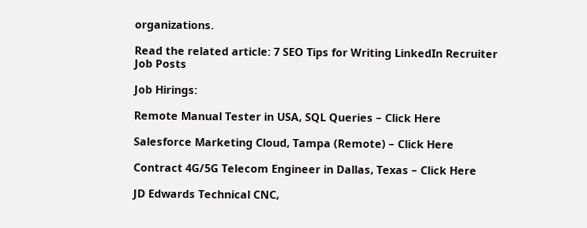organizations.

Read the related article: 7 SEO Tips for Writing LinkedIn Recruiter Job Posts

Job Hirings:

Remote Manual Tester in USA, SQL Queries – Click Here

Salesforce Marketing Cloud, Tampa (Remote) – Click Here

Contract 4G/5G Telecom Engineer in Dallas, Texas – Click Here

JD Edwards Technical CNC,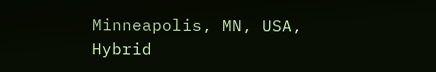Minneapolis, MN, USA, Hybrid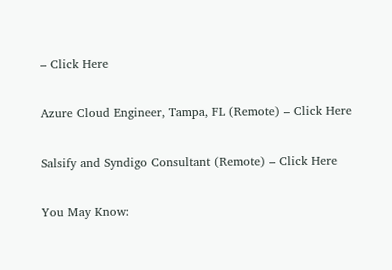– Click Here

Azure Cloud Engineer, Tampa, FL (Remote) – Click Here

Salsify and Syndigo Consultant (Remote) – Click Here

You May Know: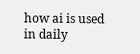how ai is used in daily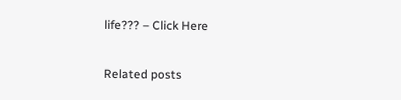life??? – Click Here

Related posts